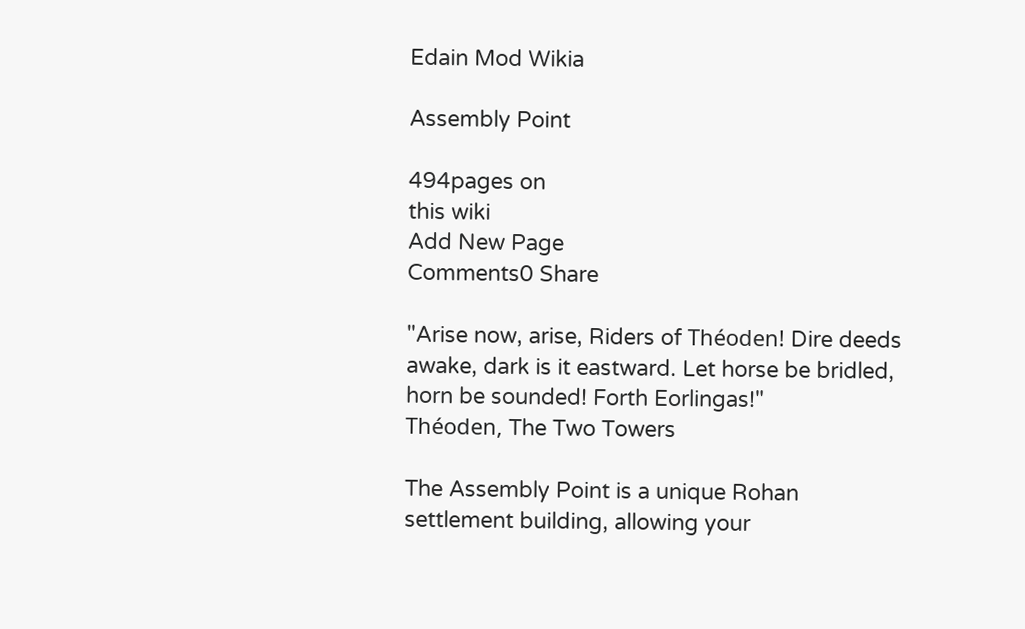Edain Mod Wikia

Assembly Point

494pages on
this wiki
Add New Page
Comments0 Share

"Arise now, arise, Riders of Théoden! Dire deeds awake, dark is it eastward. Let horse be bridled, horn be sounded! Forth Eorlingas!"
Théoden, The Two Towers

The Assembly Point is a unique Rohan settlement building, allowing your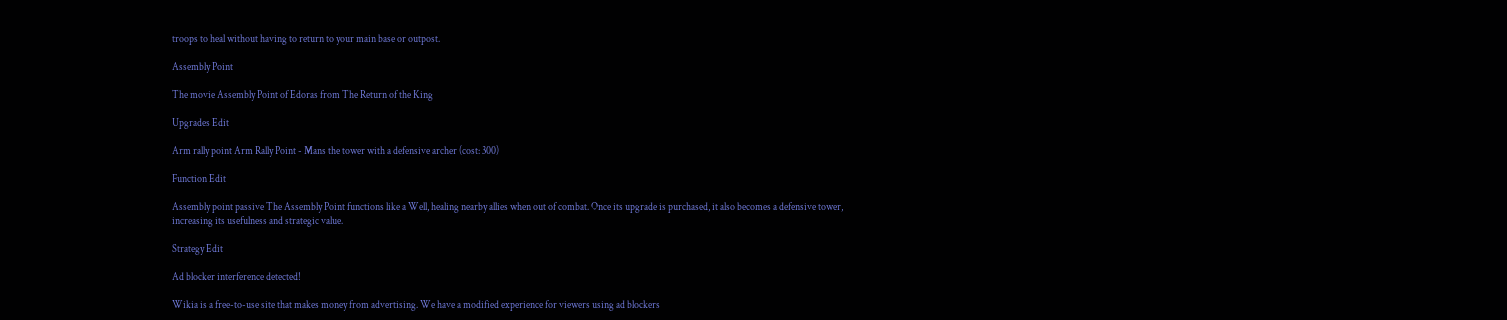troops to heal without having to return to your main base or outpost.

Assembly Point

The movie Assembly Point of Edoras from The Return of the King

Upgrades Edit

Arm rally point Arm Rally Point - Mans the tower with a defensive archer (cost: 300)

Function Edit

Assembly point passive The Assembly Point functions like a Well, healing nearby allies when out of combat. Once its upgrade is purchased, it also becomes a defensive tower, increasing its usefulness and strategic value.

Strategy Edit

Ad blocker interference detected!

Wikia is a free-to-use site that makes money from advertising. We have a modified experience for viewers using ad blockers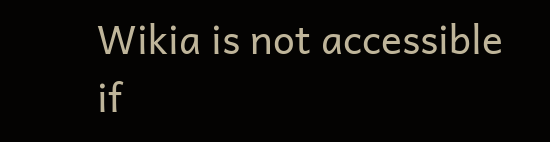Wikia is not accessible if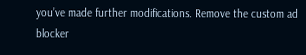you’ve made further modifications. Remove the custom ad blocker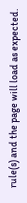rule(s) and the page will load as expected.